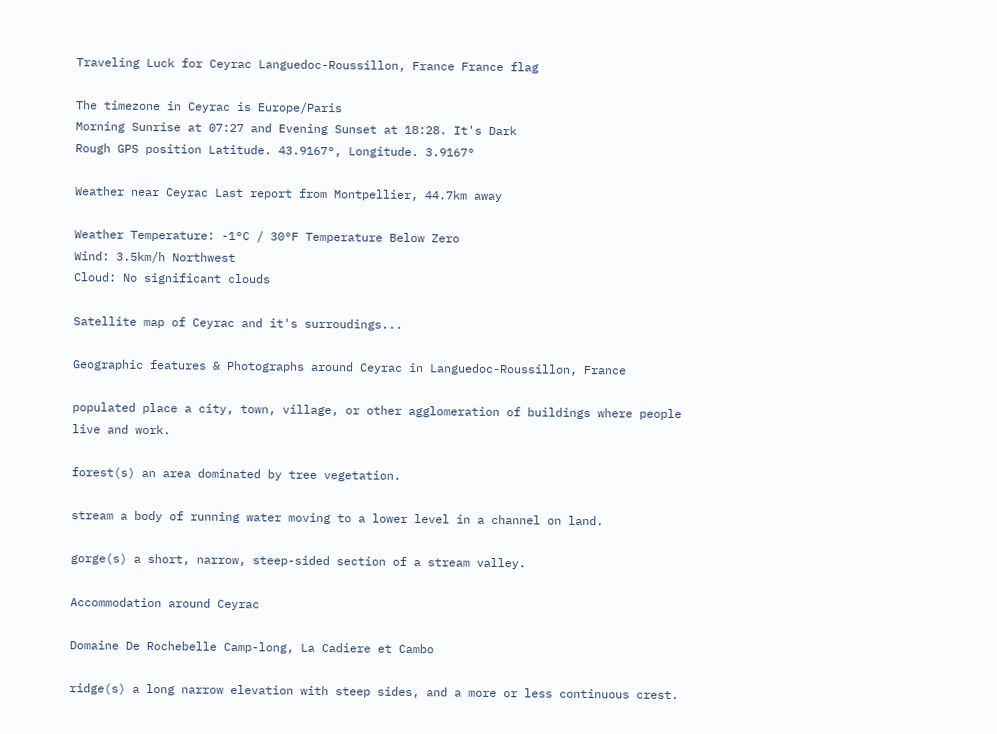Traveling Luck for Ceyrac Languedoc-Roussillon, France France flag

The timezone in Ceyrac is Europe/Paris
Morning Sunrise at 07:27 and Evening Sunset at 18:28. It's Dark
Rough GPS position Latitude. 43.9167°, Longitude. 3.9167°

Weather near Ceyrac Last report from Montpellier, 44.7km away

Weather Temperature: -1°C / 30°F Temperature Below Zero
Wind: 3.5km/h Northwest
Cloud: No significant clouds

Satellite map of Ceyrac and it's surroudings...

Geographic features & Photographs around Ceyrac in Languedoc-Roussillon, France

populated place a city, town, village, or other agglomeration of buildings where people live and work.

forest(s) an area dominated by tree vegetation.

stream a body of running water moving to a lower level in a channel on land.

gorge(s) a short, narrow, steep-sided section of a stream valley.

Accommodation around Ceyrac

Domaine De Rochebelle Camp-long, La Cadiere et Cambo

ridge(s) a long narrow elevation with steep sides, and a more or less continuous crest.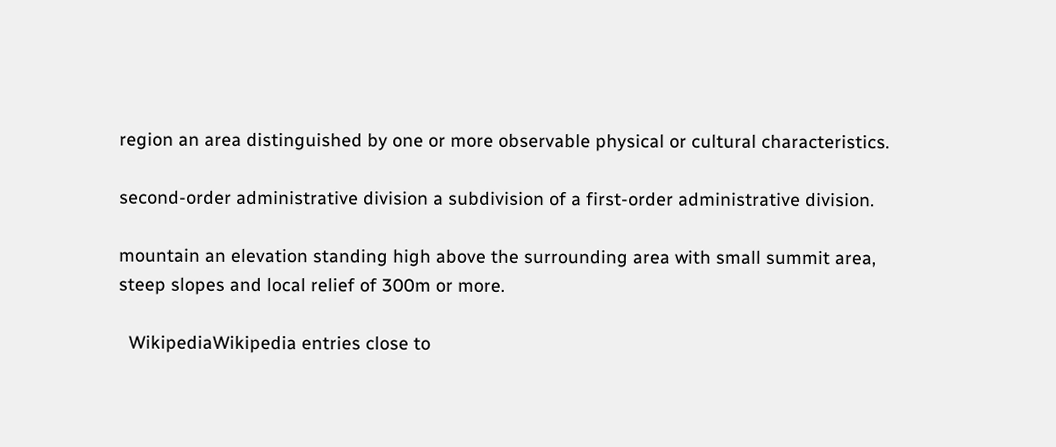region an area distinguished by one or more observable physical or cultural characteristics.

second-order administrative division a subdivision of a first-order administrative division.

mountain an elevation standing high above the surrounding area with small summit area, steep slopes and local relief of 300m or more.

  WikipediaWikipedia entries close to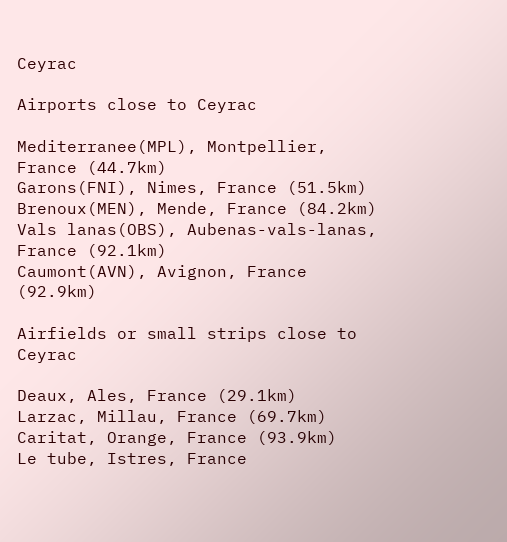Ceyrac

Airports close to Ceyrac

Mediterranee(MPL), Montpellier, France (44.7km)
Garons(FNI), Nimes, France (51.5km)
Brenoux(MEN), Mende, France (84.2km)
Vals lanas(OBS), Aubenas-vals-lanas, France (92.1km)
Caumont(AVN), Avignon, France (92.9km)

Airfields or small strips close to Ceyrac

Deaux, Ales, France (29.1km)
Larzac, Millau, France (69.7km)
Caritat, Orange, France (93.9km)
Le tube, Istres, France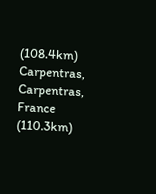(108.4km)
Carpentras, Carpentras, France (110.3km)